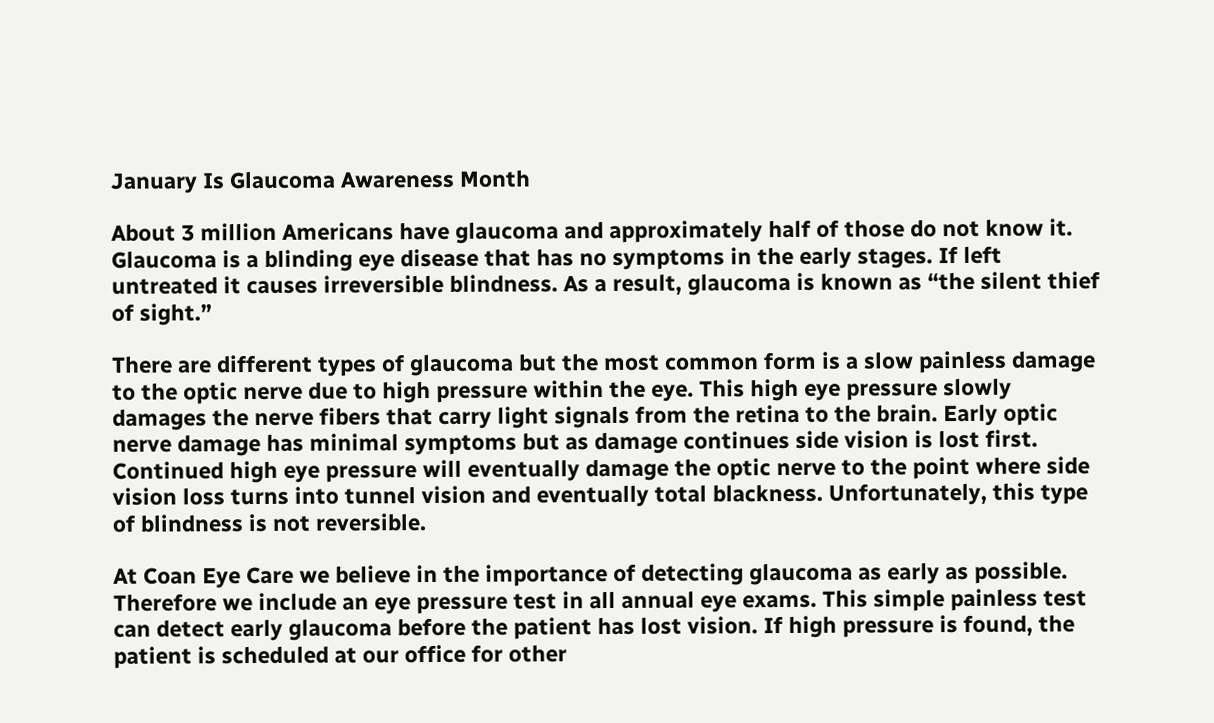January Is Glaucoma Awareness Month

About 3 million Americans have glaucoma and approximately half of those do not know it. Glaucoma is a blinding eye disease that has no symptoms in the early stages. If left untreated it causes irreversible blindness. As a result, glaucoma is known as “the silent thief of sight.”

There are different types of glaucoma but the most common form is a slow painless damage to the optic nerve due to high pressure within the eye. This high eye pressure slowly damages the nerve fibers that carry light signals from the retina to the brain. Early optic nerve damage has minimal symptoms but as damage continues side vision is lost first. Continued high eye pressure will eventually damage the optic nerve to the point where side vision loss turns into tunnel vision and eventually total blackness. Unfortunately, this type of blindness is not reversible.

At Coan Eye Care we believe in the importance of detecting glaucoma as early as possible. Therefore we include an eye pressure test in all annual eye exams. This simple painless test can detect early glaucoma before the patient has lost vision. If high pressure is found, the patient is scheduled at our office for other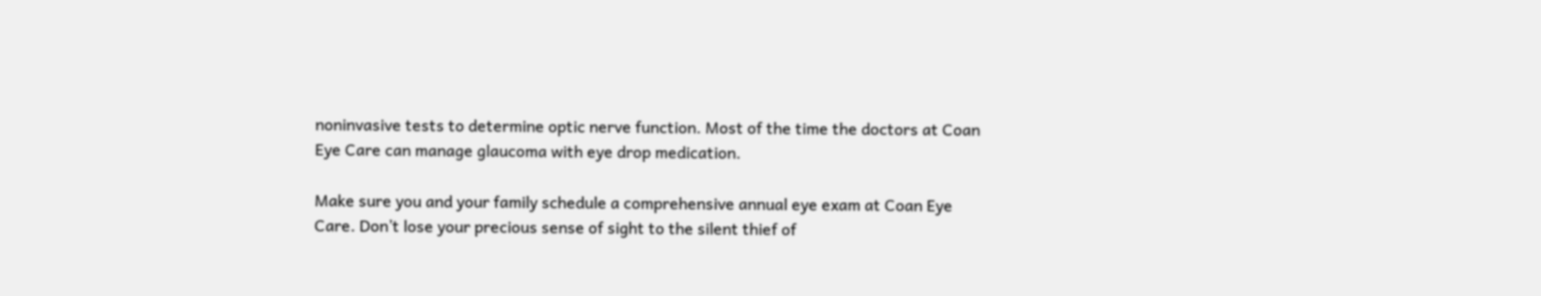noninvasive tests to determine optic nerve function. Most of the time the doctors at Coan Eye Care can manage glaucoma with eye drop medication.

Make sure you and your family schedule a comprehensive annual eye exam at Coan Eye Care. Don’t lose your precious sense of sight to the silent thief of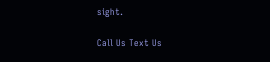sight.

Call Us Text Us